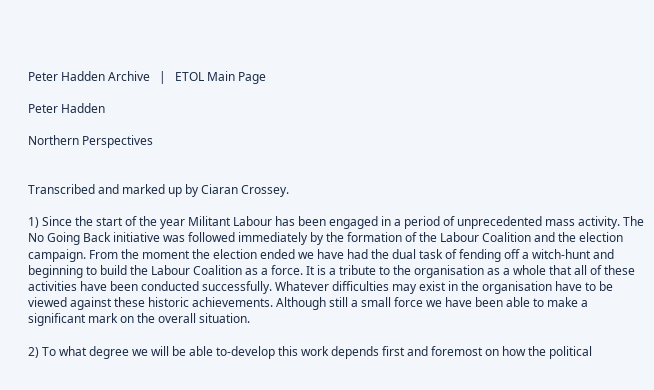Peter Hadden Archive   |   ETOL Main Page

Peter Hadden

Northern Perspectives


Transcribed and marked up by Ciaran Crossey.

1) Since the start of the year Militant Labour has been engaged in a period of unprecedented mass activity. The No Going Back initiative was followed immediately by the formation of the Labour Coalition and the election campaign. From the moment the election ended we have had the dual task of fending off a witch-hunt and beginning to build the Labour Coalition as a force. It is a tribute to the organisation as a whole that all of these activities have been conducted successfully. Whatever difficulties may exist in the organisation have to be viewed against these historic achievements. Although still a small force we have been able to make a significant mark on the overall situation.

2) To what degree we will be able to-develop this work depends first and foremost on how the political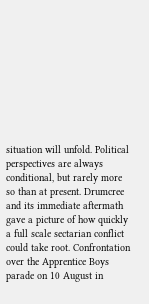situation will unfold. Political perspectives are always conditional, but rarely more so than at present. Drumcree and its immediate aftermath gave a picture of how quickly a full scale sectarian conflict could take root. Confrontation over the Apprentice Boys parade on 10 August in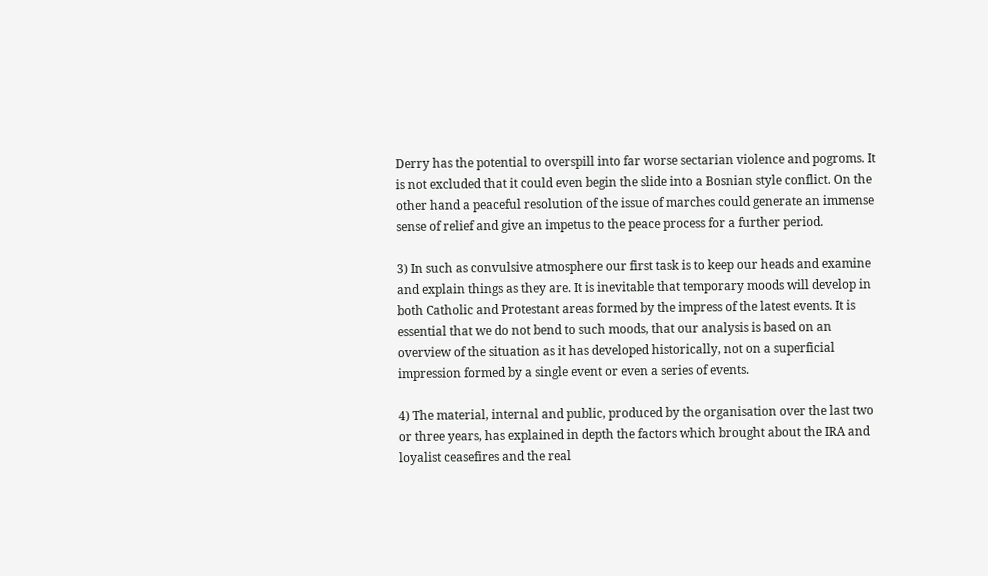Derry has the potential to overspill into far worse sectarian violence and pogroms. It is not excluded that it could even begin the slide into a Bosnian style conflict. On the other hand a peaceful resolution of the issue of marches could generate an immense sense of relief and give an impetus to the peace process for a further period.

3) In such as convulsive atmosphere our first task is to keep our heads and examine and explain things as they are. It is inevitable that temporary moods will develop in both Catholic and Protestant areas formed by the impress of the latest events. It is essential that we do not bend to such moods, that our analysis is based on an overview of the situation as it has developed historically, not on a superficial impression formed by a single event or even a series of events.

4) The material, internal and public, produced by the organisation over the last two or three years, has explained in depth the factors which brought about the IRA and loyalist ceasefires and the real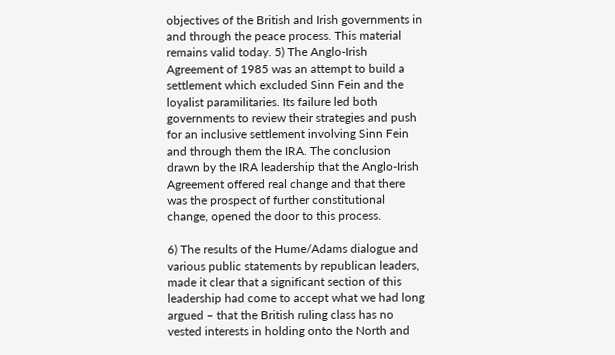objectives of the British and Irish governments in and through the peace process. This material remains valid today. 5) The Anglo-Irish Agreement of 1985 was an attempt to build a settlement which excluded Sinn Fein and the loyalist paramilitaries. Its failure led both governments to review their strategies and push for an inclusive settlement involving Sinn Fein and through them the IRA. The conclusion drawn by the IRA leadership that the Anglo-Irish Agreement offered real change and that there was the prospect of further constitutional change, opened the door to this process.

6) The results of the Hume/Adams dialogue and various public statements by republican leaders, made it clear that a significant section of this leadership had come to accept what we had long argued – that the British ruling class has no vested interests in holding onto the North and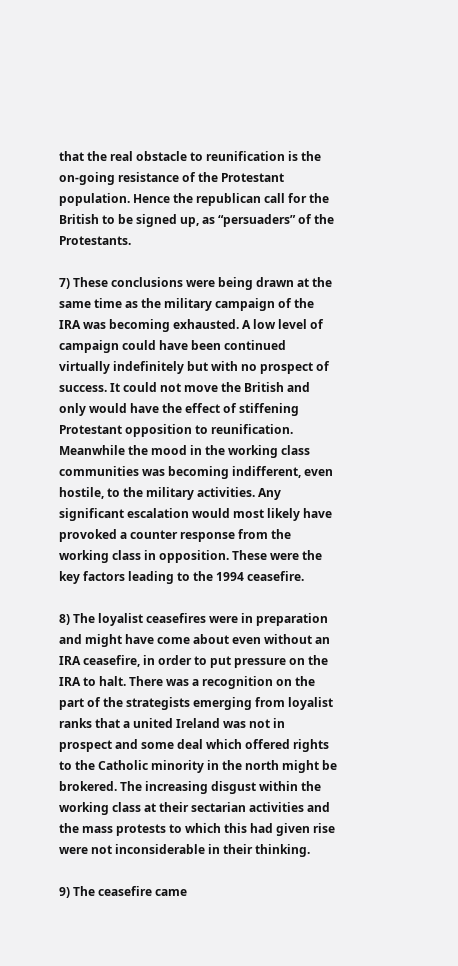that the real obstacle to reunification is the on-going resistance of the Protestant population. Hence the republican call for the British to be signed up, as “persuaders” of the Protestants.

7) These conclusions were being drawn at the same time as the military campaign of the IRA was becoming exhausted. A low level of campaign could have been continued virtually indefinitely but with no prospect of success. It could not move the British and only would have the effect of stiffening Protestant opposition to reunification. Meanwhile the mood in the working class communities was becoming indifferent, even hostile, to the military activities. Any significant escalation would most likely have provoked a counter response from the working class in opposition. These were the key factors leading to the 1994 ceasefire.

8) The loyalist ceasefires were in preparation and might have come about even without an IRA ceasefire, in order to put pressure on the IRA to halt. There was a recognition on the part of the strategists emerging from loyalist ranks that a united Ireland was not in prospect and some deal which offered rights to the Catholic minority in the north might be brokered. The increasing disgust within the working class at their sectarian activities and the mass protests to which this had given rise were not inconsiderable in their thinking.

9) The ceasefire came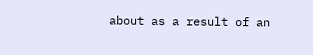about as a result of an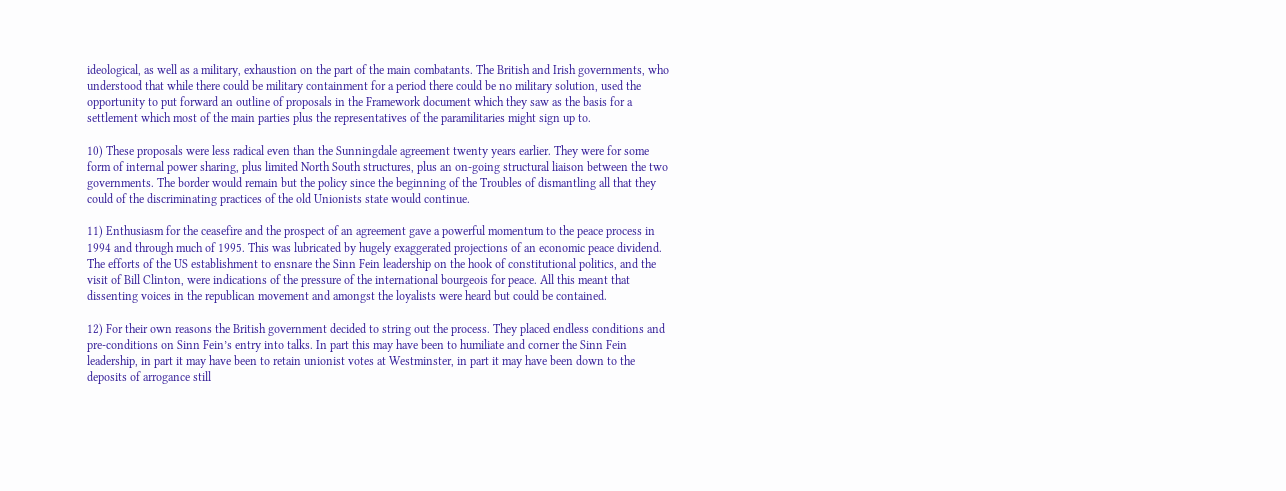ideological, as well as a military, exhaustion on the part of the main combatants. The British and Irish governments, who understood that while there could be military containment for a period there could be no military solution, used the opportunity to put forward an outline of proposals in the Framework document which they saw as the basis for a settlement which most of the main parties plus the representatives of the paramilitaries might sign up to.

10) These proposals were less radical even than the Sunningdale agreement twenty years earlier. They were for some form of internal power sharing, plus limited North South structures, plus an on-going structural liaison between the two governments. The border would remain but the policy since the beginning of the Troubles of dismantling all that they could of the discriminating practices of the old Unionists state would continue.

11) Enthusiasm for the ceasefire and the prospect of an agreement gave a powerful momentum to the peace process in 1994 and through much of 1995. This was lubricated by hugely exaggerated projections of an economic peace dividend. The efforts of the US establishment to ensnare the Sinn Fein leadership on the hook of constitutional politics, and the visit of Bill Clinton, were indications of the pressure of the international bourgeois for peace. All this meant that dissenting voices in the republican movement and amongst the loyalists were heard but could be contained.

12) For their own reasons the British government decided to string out the process. They placed endless conditions and pre-conditions on Sinn Fein’s entry into talks. In part this may have been to humiliate and corner the Sinn Fein leadership, in part it may have been to retain unionist votes at Westminster, in part it may have been down to the deposits of arrogance still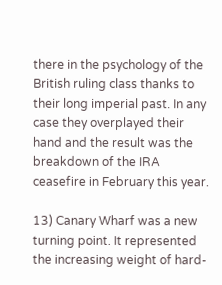there in the psychology of the British ruling class thanks to their long imperial past. In any case they overplayed their hand and the result was the breakdown of the IRA ceasefire in February this year.

13) Canary Wharf was a new turning point. It represented the increasing weight of hard-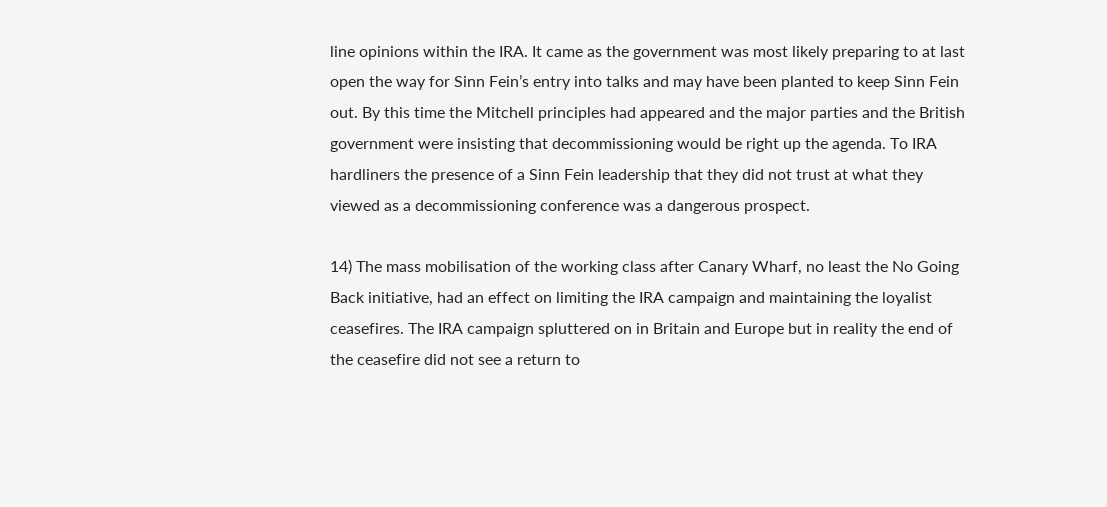line opinions within the IRA. It came as the government was most likely preparing to at last open the way for Sinn Fein’s entry into talks and may have been planted to keep Sinn Fein out. By this time the Mitchell principles had appeared and the major parties and the British government were insisting that decommissioning would be right up the agenda. To IRA hardliners the presence of a Sinn Fein leadership that they did not trust at what they viewed as a decommissioning conference was a dangerous prospect.

14) The mass mobilisation of the working class after Canary Wharf, no least the No Going Back initiative, had an effect on limiting the IRA campaign and maintaining the loyalist ceasefires. The IRA campaign spluttered on in Britain and Europe but in reality the end of the ceasefire did not see a return to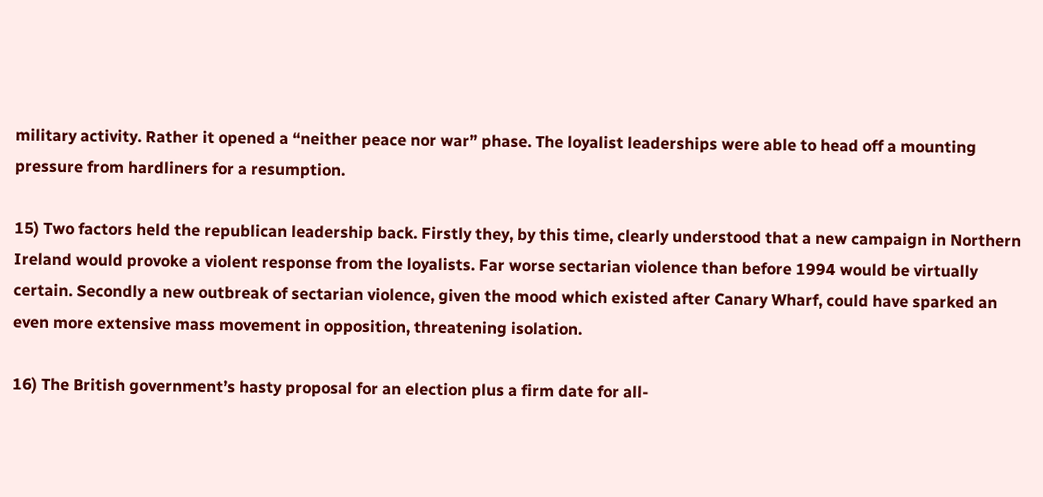military activity. Rather it opened a “neither peace nor war” phase. The loyalist leaderships were able to head off a mounting pressure from hardliners for a resumption.

15) Two factors held the republican leadership back. Firstly they, by this time, clearly understood that a new campaign in Northern Ireland would provoke a violent response from the loyalists. Far worse sectarian violence than before 1994 would be virtually certain. Secondly a new outbreak of sectarian violence, given the mood which existed after Canary Wharf, could have sparked an even more extensive mass movement in opposition, threatening isolation.

16) The British government’s hasty proposal for an election plus a firm date for all-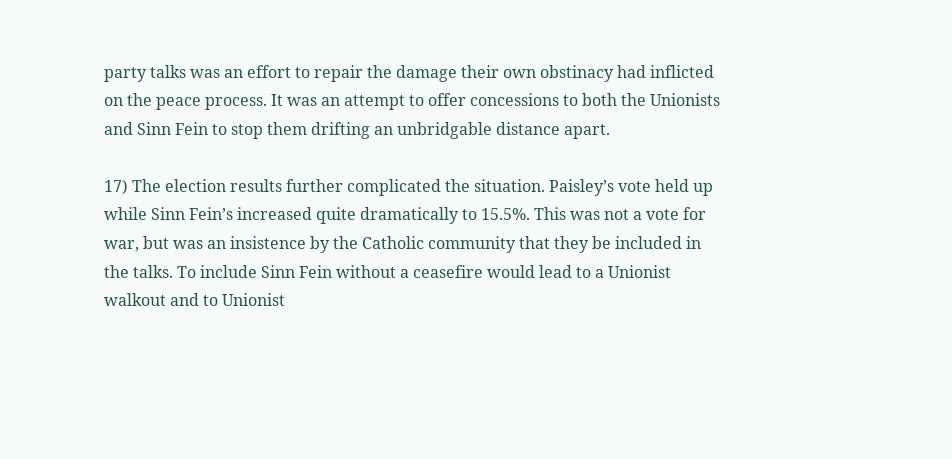party talks was an effort to repair the damage their own obstinacy had inflicted on the peace process. It was an attempt to offer concessions to both the Unionists and Sinn Fein to stop them drifting an unbridgable distance apart.

17) The election results further complicated the situation. Paisley’s vote held up while Sinn Fein’s increased quite dramatically to 15.5%. This was not a vote for war, but was an insistence by the Catholic community that they be included in the talks. To include Sinn Fein without a ceasefire would lead to a Unionist walkout and to Unionist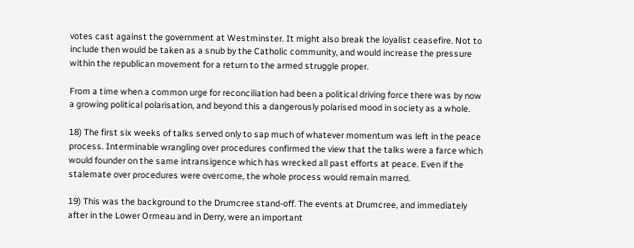votes cast against the government at Westminster. It might also break the loyalist ceasefire. Not to include then would be taken as a snub by the Catholic community, and would increase the pressure within the republican movement for a return to the armed struggle proper.

From a time when a common urge for reconciliation had been a political driving force there was by now a growing political polarisation, and beyond this a dangerously polarised mood in society as a whole.

18) The first six weeks of talks served only to sap much of whatever momentum was left in the peace process. Interminable wrangling over procedures confirmed the view that the talks were a farce which would founder on the same intransigence which has wrecked all past efforts at peace. Even if the stalemate over procedures were overcome, the whole process would remain marred.

19) This was the background to the Drumcree stand-off. The events at Drumcree, and immediately after in the Lower Ormeau and in Derry, were an important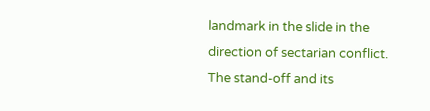landmark in the slide in the direction of sectarian conflict. The stand-off and its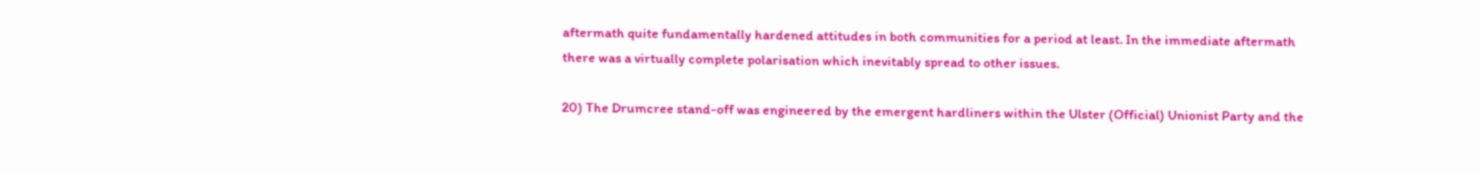aftermath quite fundamentally hardened attitudes in both communities for a period at least. In the immediate aftermath there was a virtually complete polarisation which inevitably spread to other issues.

20) The Drumcree stand-off was engineered by the emergent hardliners within the Ulster (Official) Unionist Party and the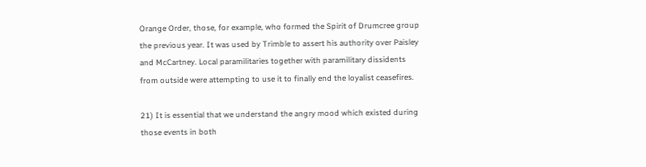Orange Order, those, for example, who formed the Spirit of Drumcree group the previous year. It was used by Trimble to assert his authority over Paisley and McCartney. Local paramilitaries together with paramilitary dissidents from outside were attempting to use it to finally end the loyalist ceasefires.

21) It is essential that we understand the angry mood which existed during those events in both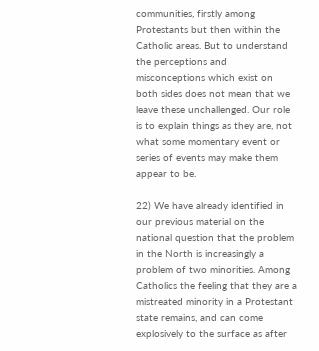communities, firstly among Protestants but then within the Catholic areas. But to understand the perceptions and misconceptions which exist on both sides does not mean that we leave these unchallenged. Our role is to explain things as they are, not what some momentary event or series of events may make them appear to be.

22) We have already identified in our previous material on the national question that the problem in the North is increasingly a problem of two minorities. Among Catholics the feeling that they are a mistreated minority in a Protestant state remains, and can come explosively to the surface as after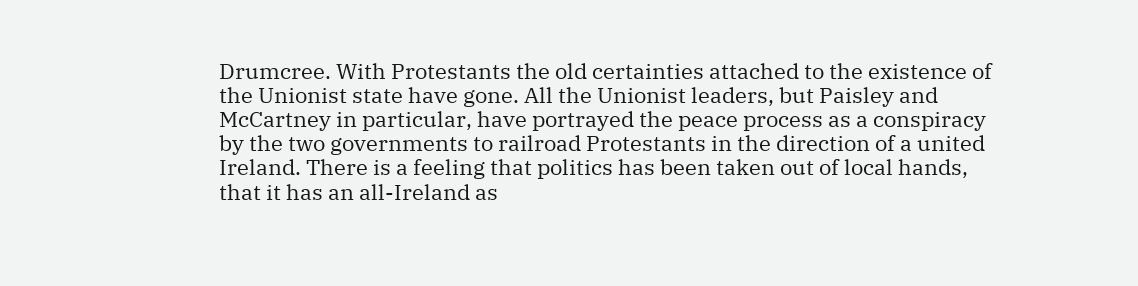Drumcree. With Protestants the old certainties attached to the existence of the Unionist state have gone. All the Unionist leaders, but Paisley and McCartney in particular, have portrayed the peace process as a conspiracy by the two governments to railroad Protestants in the direction of a united Ireland. There is a feeling that politics has been taken out of local hands, that it has an all-Ireland as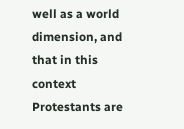well as a world dimension, and that in this context Protestants are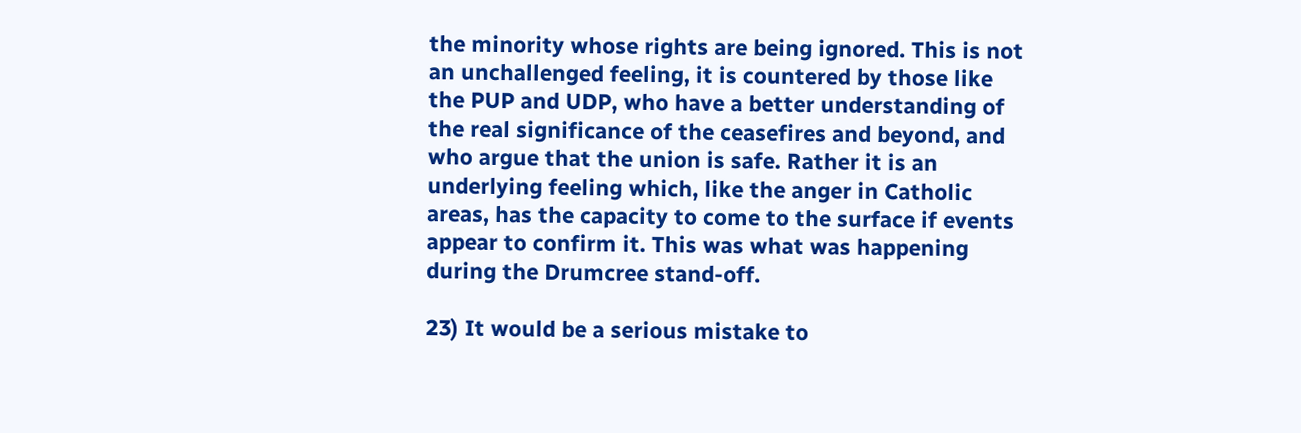the minority whose rights are being ignored. This is not an unchallenged feeling, it is countered by those like the PUP and UDP, who have a better understanding of the real significance of the ceasefires and beyond, and who argue that the union is safe. Rather it is an underlying feeling which, like the anger in Catholic areas, has the capacity to come to the surface if events appear to confirm it. This was what was happening during the Drumcree stand-off.

23) It would be a serious mistake to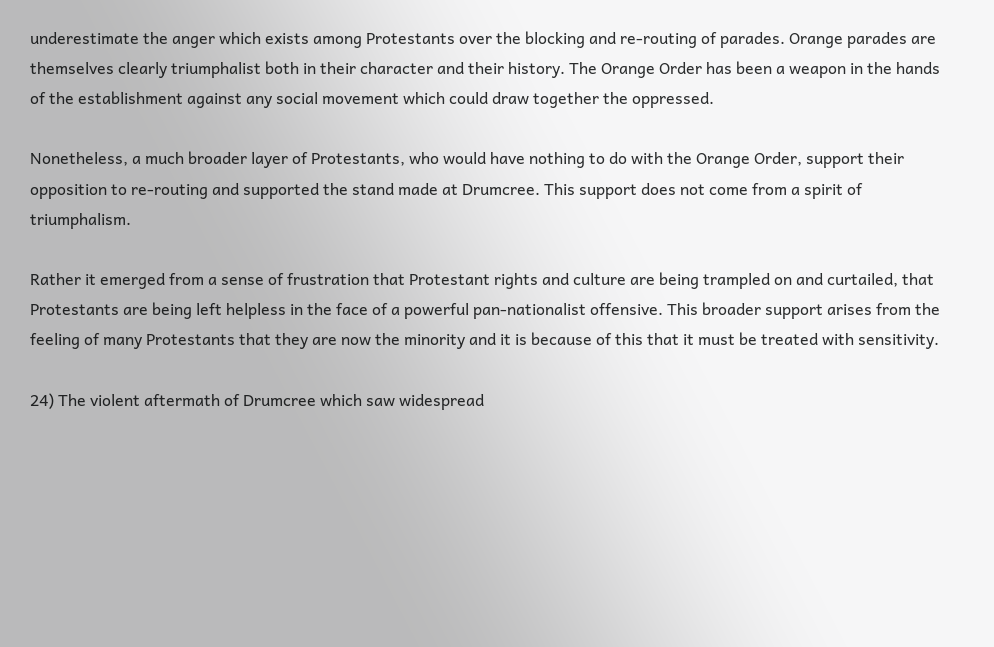underestimate the anger which exists among Protestants over the blocking and re-routing of parades. Orange parades are themselves clearly triumphalist both in their character and their history. The Orange Order has been a weapon in the hands of the establishment against any social movement which could draw together the oppressed.

Nonetheless, a much broader layer of Protestants, who would have nothing to do with the Orange Order, support their opposition to re-routing and supported the stand made at Drumcree. This support does not come from a spirit of triumphalism.

Rather it emerged from a sense of frustration that Protestant rights and culture are being trampled on and curtailed, that Protestants are being left helpless in the face of a powerful pan-nationalist offensive. This broader support arises from the feeling of many Protestants that they are now the minority and it is because of this that it must be treated with sensitivity.

24) The violent aftermath of Drumcree which saw widespread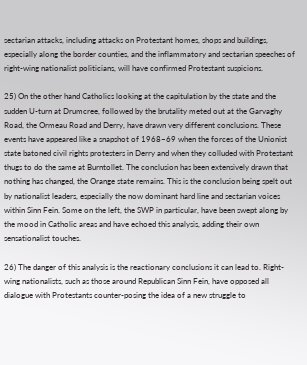sectarian attacks, including attacks on Protestant homes, shops and buildings, especially along the border counties, and the inflammatory and sectarian speeches of right-wing nationalist politicians, will have confirmed Protestant suspicions.

25) On the other hand Catholics looking at the capitulation by the state and the sudden U-turn at Drumcree, followed by the brutality meted out at the Garvaghy Road, the Ormeau Road and Derry, have drawn very different conclusions. These events have appeared like a snapshot of 1968–69 when the forces of the Unionist state batoned civil rights protesters in Derry and when they colluded with Protestant thugs to do the same at Burntollet. The conclusion has been extensively drawn that nothing has changed, the Orange state remains. This is the conclusion being spelt out by nationalist leaders, especially the now dominant hard line and sectarian voices within Sinn Fein. Some on the left, the SWP in particular, have been swept along by the mood in Catholic areas and have echoed this analysis, adding their own sensationalist touches.

26) The danger of this analysis is the reactionary conclusions it can lead to. Right-wing nationalists, such as those around Republican Sinn Fein, have opposed all dialogue with Protestants counter-posing the idea of a new struggle to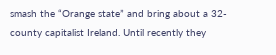smash the “Orange state” and bring about a 32-county capitalist Ireland. Until recently they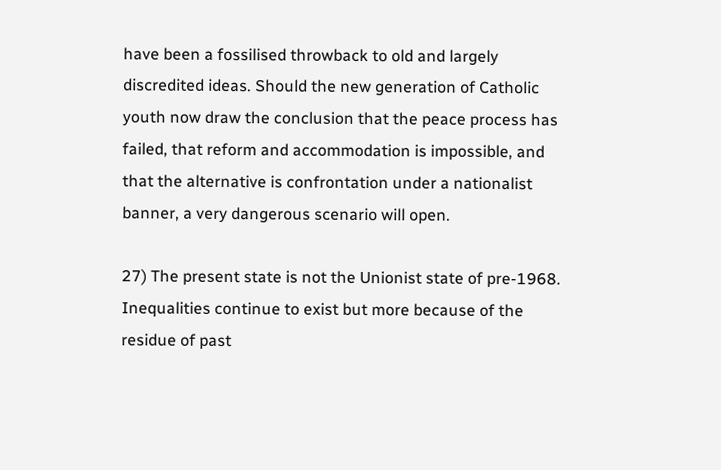have been a fossilised throwback to old and largely discredited ideas. Should the new generation of Catholic youth now draw the conclusion that the peace process has failed, that reform and accommodation is impossible, and that the alternative is confrontation under a nationalist banner, a very dangerous scenario will open.

27) The present state is not the Unionist state of pre-1968. Inequalities continue to exist but more because of the residue of past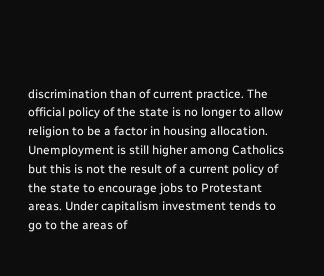discrimination than of current practice. The official policy of the state is no longer to allow religion to be a factor in housing allocation. Unemployment is still higher among Catholics but this is not the result of a current policy of the state to encourage jobs to Protestant areas. Under capitalism investment tends to go to the areas of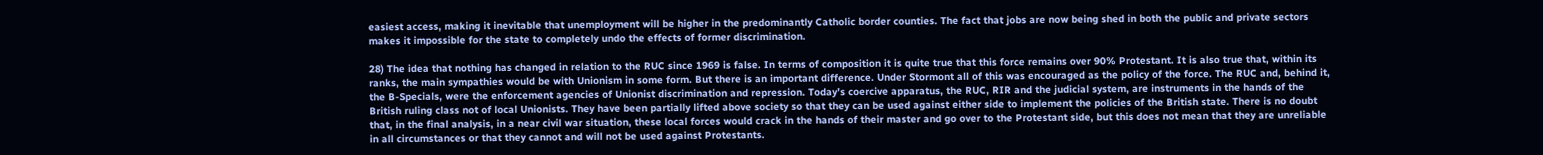easiest access, making it inevitable that unemployment will be higher in the predominantly Catholic border counties. The fact that jobs are now being shed in both the public and private sectors makes it impossible for the state to completely undo the effects of former discrimination.

28) The idea that nothing has changed in relation to the RUC since 1969 is false. In terms of composition it is quite true that this force remains over 90% Protestant. It is also true that, within its ranks, the main sympathies would be with Unionism in some form. But there is an important difference. Under Stormont all of this was encouraged as the policy of the force. The RUC and, behind it, the B-Specials, were the enforcement agencies of Unionist discrimination and repression. Today’s coercive apparatus, the RUC, RIR and the judicial system, are instruments in the hands of the British ruling class not of local Unionists. They have been partially lifted above society so that they can be used against either side to implement the policies of the British state. There is no doubt that, in the final analysis, in a near civil war situation, these local forces would crack in the hands of their master and go over to the Protestant side, but this does not mean that they are unreliable in all circumstances or that they cannot and will not be used against Protestants.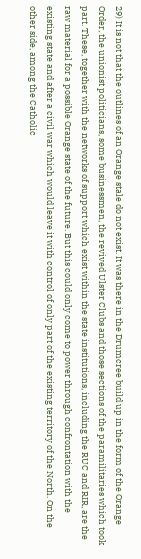29) It is not that the outlines of an Orange stale do not exist. It was there in the Drumcree build up in the form of the Orange Order, the unionist politicians, some businessmen, the revived Ulster Clubs and those sections of the paramilitaries which took part. These, together with the networks of support which exist within the state institutions, including the RUC and RIR, are the raw material for a possible Orange state of the future. But this could only come to power through confrontation with the existing state and after a civil war which would leave it with control of only part of the existing territory of the North. On the other side, among the Catholic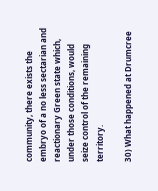community, there exists the embryo of a no less sectarian and reactionary Green state which, under those conditions, would seize control of the remaining territory.

30) What happened at Drumcree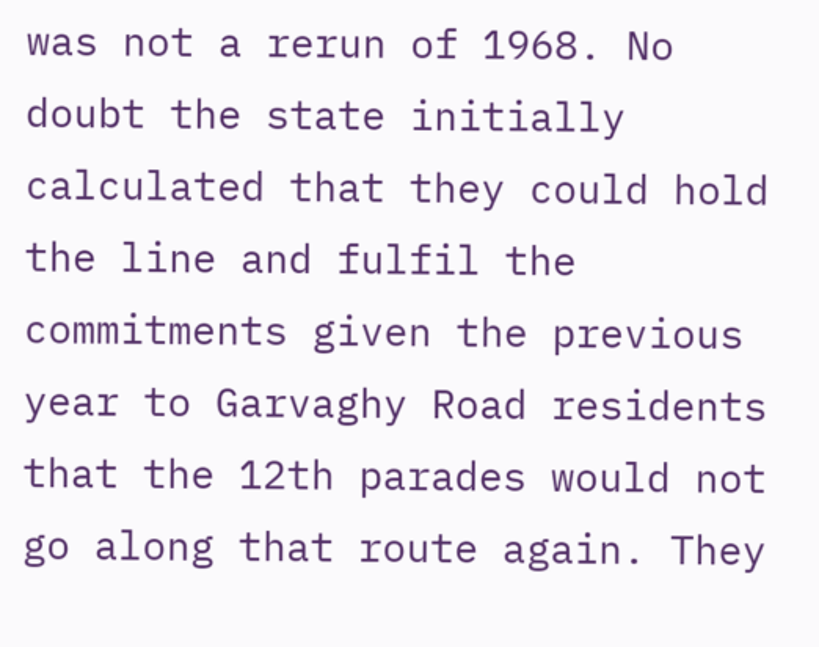was not a rerun of 1968. No doubt the state initially calculated that they could hold the line and fulfil the commitments given the previous year to Garvaghy Road residents that the 12th parades would not go along that route again. They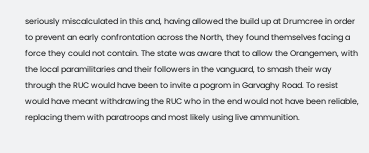seriously miscalculated in this and, having allowed the build up at Drumcree in order to prevent an early confrontation across the North, they found themselves facing a force they could not contain. The state was aware that to allow the Orangemen, with the local paramilitaries and their followers in the vanguard, to smash their way through the RUC would have been to invite a pogrom in Garvaghy Road. To resist would have meant withdrawing the RUC who in the end would not have been reliable, replacing them with paratroops and most likely using live ammunition.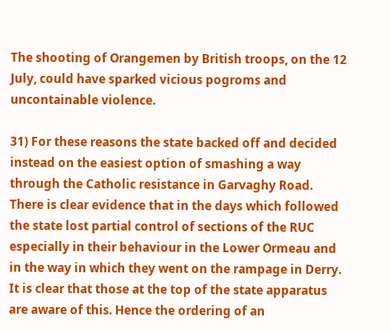The shooting of Orangemen by British troops, on the 12 July, could have sparked vicious pogroms and uncontainable violence.

31) For these reasons the state backed off and decided instead on the easiest option of smashing a way through the Catholic resistance in Garvaghy Road. There is clear evidence that in the days which followed the state lost partial control of sections of the RUC especially in their behaviour in the Lower Ormeau and in the way in which they went on the rampage in Derry. It is clear that those at the top of the state apparatus are aware of this. Hence the ordering of an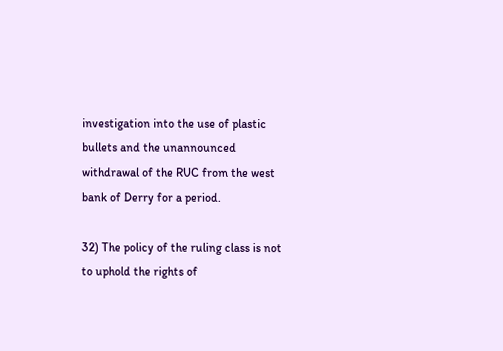investigation into the use of plastic bullets and the unannounced withdrawal of the RUC from the west bank of Derry for a period.

32) The policy of the ruling class is not to uphold the rights of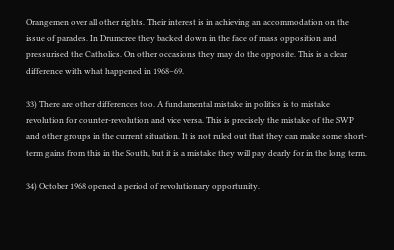Orangemen over all other rights. Their interest is in achieving an accommodation on the issue of parades. In Drumcree they backed down in the face of mass opposition and pressurised the Catholics. On other occasions they may do the opposite. This is a clear difference with what happened in 1968–69.

33) There are other differences too. A fundamental mistake in politics is to mistake revolution for counter-revolution and vice versa. This is precisely the mistake of the SWP and other groups in the current situation. It is not ruled out that they can make some short-term gains from this in the South, but it is a mistake they will pay dearly for in the long term.

34) October 1968 opened a period of revolutionary opportunity.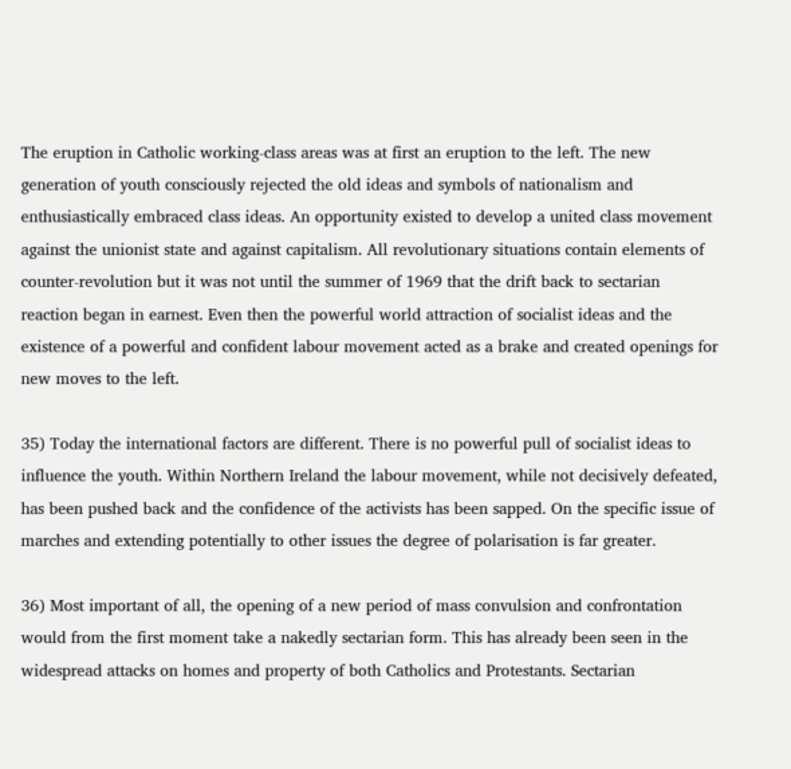The eruption in Catholic working-class areas was at first an eruption to the left. The new generation of youth consciously rejected the old ideas and symbols of nationalism and enthusiastically embraced class ideas. An opportunity existed to develop a united class movement against the unionist state and against capitalism. All revolutionary situations contain elements of counter-revolution but it was not until the summer of 1969 that the drift back to sectarian reaction began in earnest. Even then the powerful world attraction of socialist ideas and the existence of a powerful and confident labour movement acted as a brake and created openings for new moves to the left.

35) Today the international factors are different. There is no powerful pull of socialist ideas to influence the youth. Within Northern Ireland the labour movement, while not decisively defeated, has been pushed back and the confidence of the activists has been sapped. On the specific issue of marches and extending potentially to other issues the degree of polarisation is far greater.

36) Most important of all, the opening of a new period of mass convulsion and confrontation would from the first moment take a nakedly sectarian form. This has already been seen in the widespread attacks on homes and property of both Catholics and Protestants. Sectarian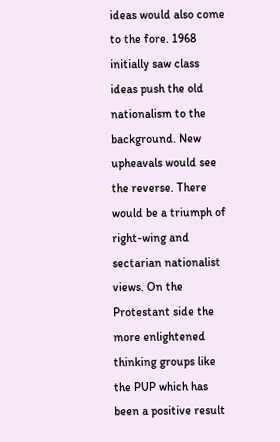ideas would also come to the fore. 1968 initially saw class ideas push the old nationalism to the background. New upheavals would see the reverse. There would be a triumph of right-wing and sectarian nationalist views. On the Protestant side the more enlightened thinking groups like the PUP which has been a positive result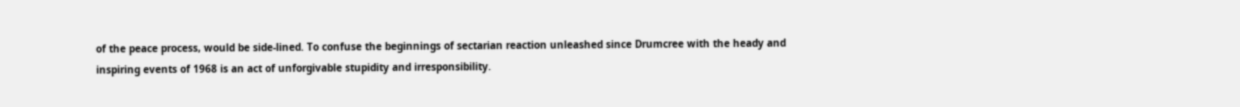of the peace process, would be side-lined. To confuse the beginnings of sectarian reaction unleashed since Drumcree with the heady and inspiring events of 1968 is an act of unforgivable stupidity and irresponsibility.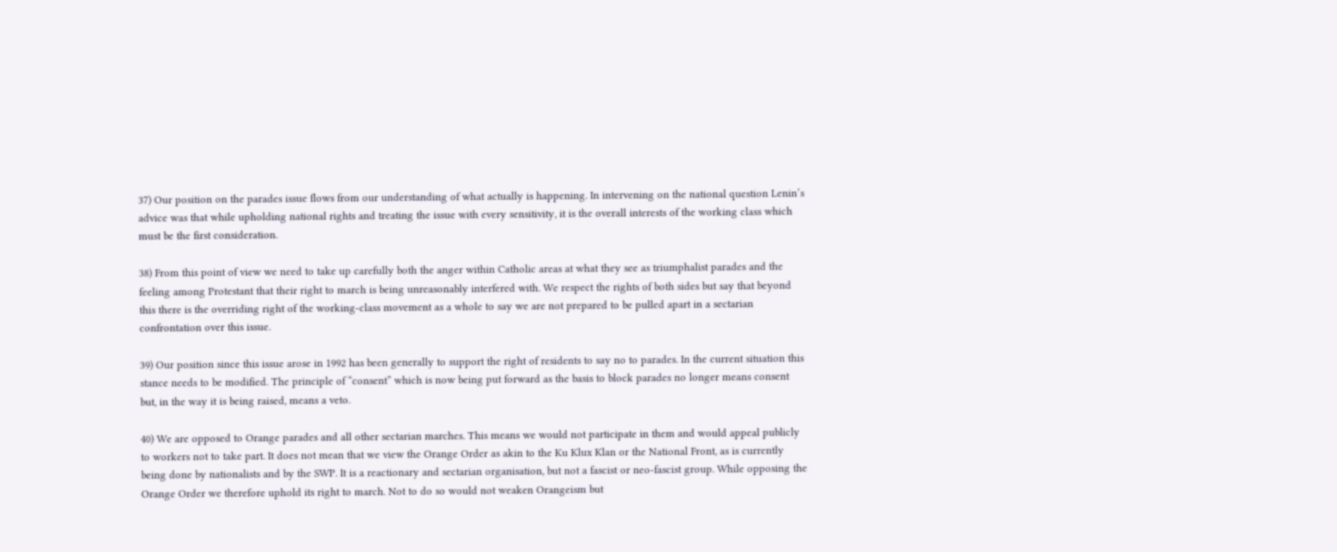37) Our position on the parades issue flows from our understanding of what actually is happening. In intervening on the national question Lenin’s advice was that while upholding national rights and treating the issue with every sensitivity, it is the overall interests of the working class which must be the first consideration.

38) From this point of view we need to take up carefully both the anger within Catholic areas at what they see as triumphalist parades and the feeling among Protestant that their right to march is being unreasonably interfered with. We respect the rights of both sides but say that beyond this there is the overriding right of the working-class movement as a whole to say we are not prepared to be pulled apart in a sectarian confrontation over this issue.

39) Our position since this issue arose in 1992 has been generally to support the right of residents to say no to parades. In the current situation this stance needs to be modified. The principle of “consent” which is now being put forward as the basis to block parades no longer means consent but, in the way it is being raised, means a veto.

40) We are opposed to Orange parades and all other sectarian marches. This means we would not participate in them and would appeal publicly to workers not to take part. It does not mean that we view the Orange Order as akin to the Ku Klux Klan or the National Front, as is currently being done by nationalists and by the SWP. It is a reactionary and sectarian organisation, but not a fascist or neo-fascist group. While opposing the Orange Order we therefore uphold its right to march. Not to do so would not weaken Orangeism but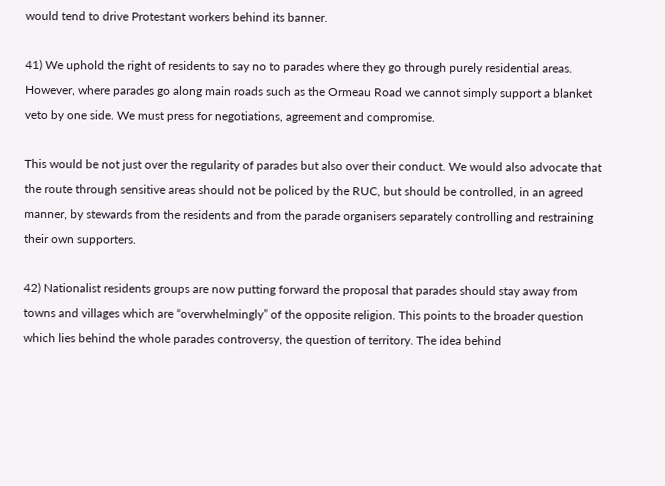would tend to drive Protestant workers behind its banner.

41) We uphold the right of residents to say no to parades where they go through purely residential areas. However, where parades go along main roads such as the Ormeau Road we cannot simply support a blanket veto by one side. We must press for negotiations, agreement and compromise.

This would be not just over the regularity of parades but also over their conduct. We would also advocate that the route through sensitive areas should not be policed by the RUC, but should be controlled, in an agreed manner, by stewards from the residents and from the parade organisers separately controlling and restraining their own supporters.

42) Nationalist residents groups are now putting forward the proposal that parades should stay away from towns and villages which are “overwhelmingly” of the opposite religion. This points to the broader question which lies behind the whole parades controversy, the question of territory. The idea behind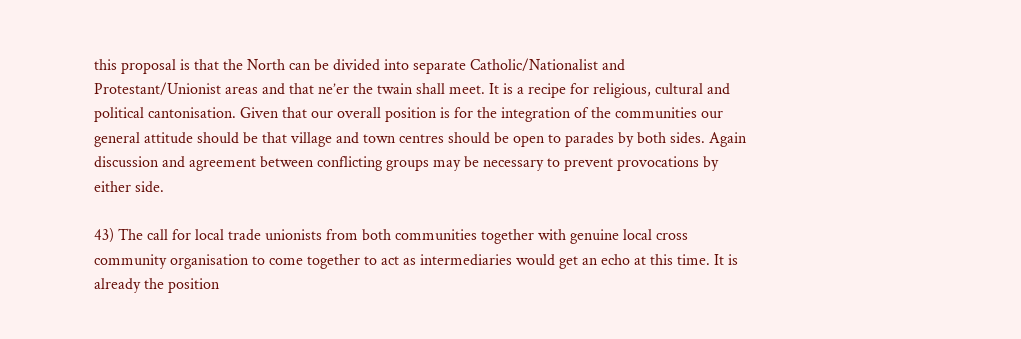this proposal is that the North can be divided into separate Catholic/Nationalist and Protestant/Unionist areas and that ne’er the twain shall meet. It is a recipe for religious, cultural and political cantonisation. Given that our overall position is for the integration of the communities our general attitude should be that village and town centres should be open to parades by both sides. Again discussion and agreement between conflicting groups may be necessary to prevent provocations by either side.

43) The call for local trade unionists from both communities together with genuine local cross community organisation to come together to act as intermediaries would get an echo at this time. It is already the position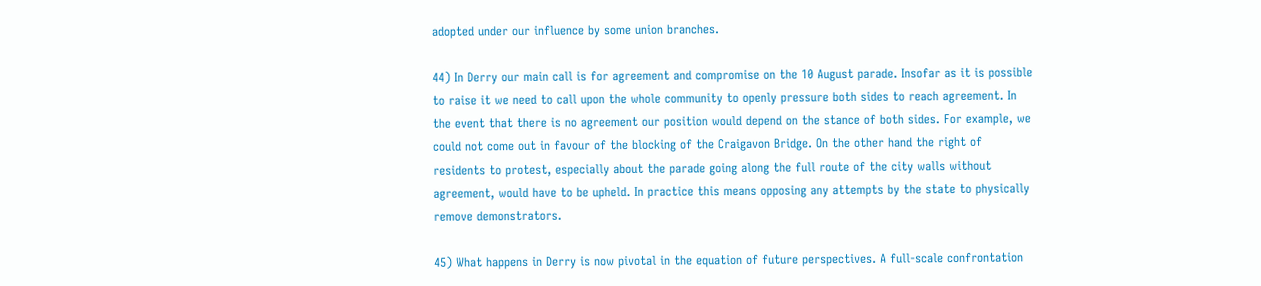adopted under our influence by some union branches.

44) In Derry our main call is for agreement and compromise on the 10 August parade. Insofar as it is possible to raise it we need to call upon the whole community to openly pressure both sides to reach agreement. In the event that there is no agreement our position would depend on the stance of both sides. For example, we could not come out in favour of the blocking of the Craigavon Bridge. On the other hand the right of residents to protest, especially about the parade going along the full route of the city walls without agreement, would have to be upheld. In practice this means opposing any attempts by the state to physically remove demonstrators.

45) What happens in Derry is now pivotal in the equation of future perspectives. A full-scale confrontation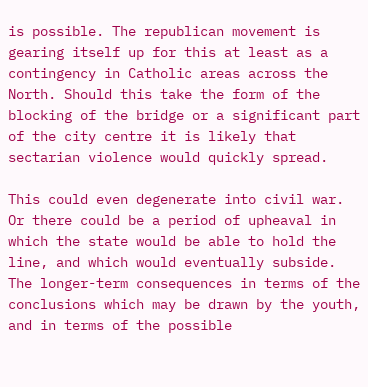is possible. The republican movement is gearing itself up for this at least as a contingency in Catholic areas across the North. Should this take the form of the blocking of the bridge or a significant part of the city centre it is likely that sectarian violence would quickly spread.

This could even degenerate into civil war. Or there could be a period of upheaval in which the state would be able to hold the line, and which would eventually subside. The longer-term consequences in terms of the conclusions which may be drawn by the youth, and in terms of the possible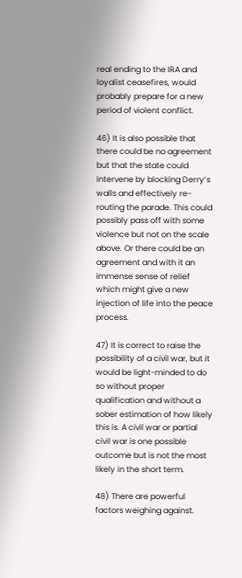real ending to the IRA and loyalist ceasefires, would probably prepare for a new period of violent conflict.

46) It is also possible that there could be no agreement but that the state could intervene by blocking Derry’s walls and effectively re-routing the parade. This could possibly pass off with some violence but not on the scale above. Or there could be an agreement and with it an immense sense of relief which might give a new injection of life into the peace process.

47) It is correct to raise the possibility of a civil war, but it would be light-minded to do so without proper qualification and without a sober estimation of how likely this is. A civil war or partial civil war is one possible outcome but is not the most likely in the short term.

48) There are powerful factors weighing against.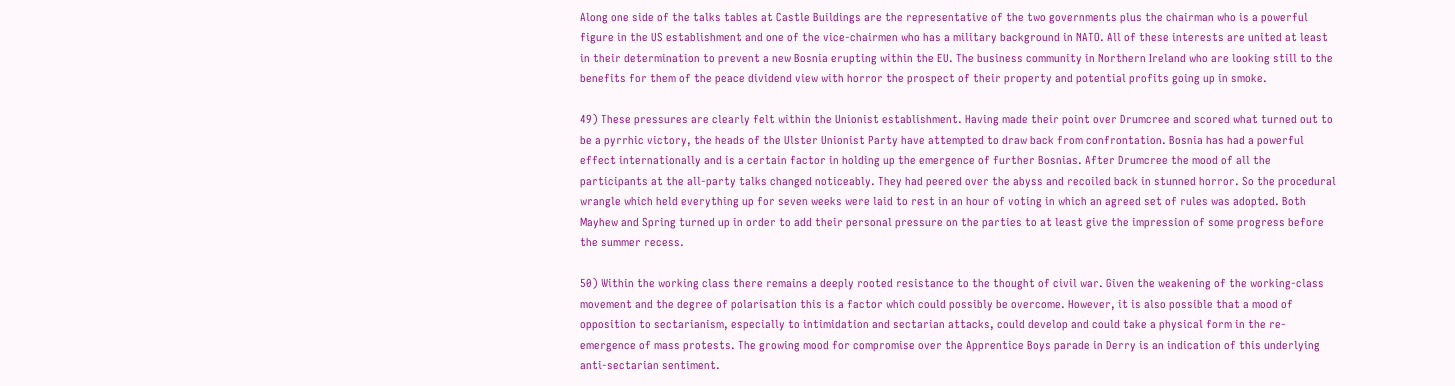Along one side of the talks tables at Castle Buildings are the representative of the two governments plus the chairman who is a powerful figure in the US establishment and one of the vice-chairmen who has a military background in NATO. All of these interests are united at least in their determination to prevent a new Bosnia erupting within the EU. The business community in Northern Ireland who are looking still to the benefits for them of the peace dividend view with horror the prospect of their property and potential profits going up in smoke.

49) These pressures are clearly felt within the Unionist establishment. Having made their point over Drumcree and scored what turned out to be a pyrrhic victory, the heads of the Ulster Unionist Party have attempted to draw back from confrontation. Bosnia has had a powerful effect internationally and is a certain factor in holding up the emergence of further Bosnias. After Drumcree the mood of all the participants at the all-party talks changed noticeably. They had peered over the abyss and recoiled back in stunned horror. So the procedural wrangle which held everything up for seven weeks were laid to rest in an hour of voting in which an agreed set of rules was adopted. Both Mayhew and Spring turned up in order to add their personal pressure on the parties to at least give the impression of some progress before the summer recess.

50) Within the working class there remains a deeply rooted resistance to the thought of civil war. Given the weakening of the working-class movement and the degree of polarisation this is a factor which could possibly be overcome. However, it is also possible that a mood of opposition to sectarianism, especially to intimidation and sectarian attacks, could develop and could take a physical form in the re-emergence of mass protests. The growing mood for compromise over the Apprentice Boys parade in Derry is an indication of this underlying anti-sectarian sentiment.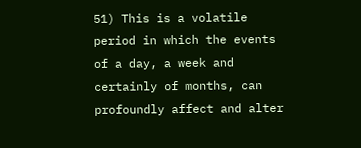51) This is a volatile period in which the events of a day, a week and certainly of months, can profoundly affect and alter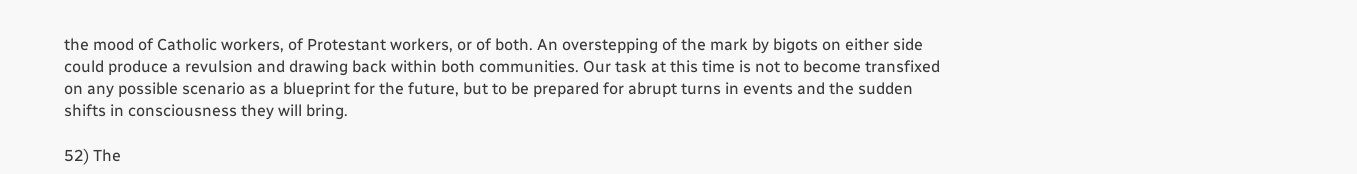the mood of Catholic workers, of Protestant workers, or of both. An overstepping of the mark by bigots on either side could produce a revulsion and drawing back within both communities. Our task at this time is not to become transfixed on any possible scenario as a blueprint for the future, but to be prepared for abrupt turns in events and the sudden shifts in consciousness they will bring.

52) The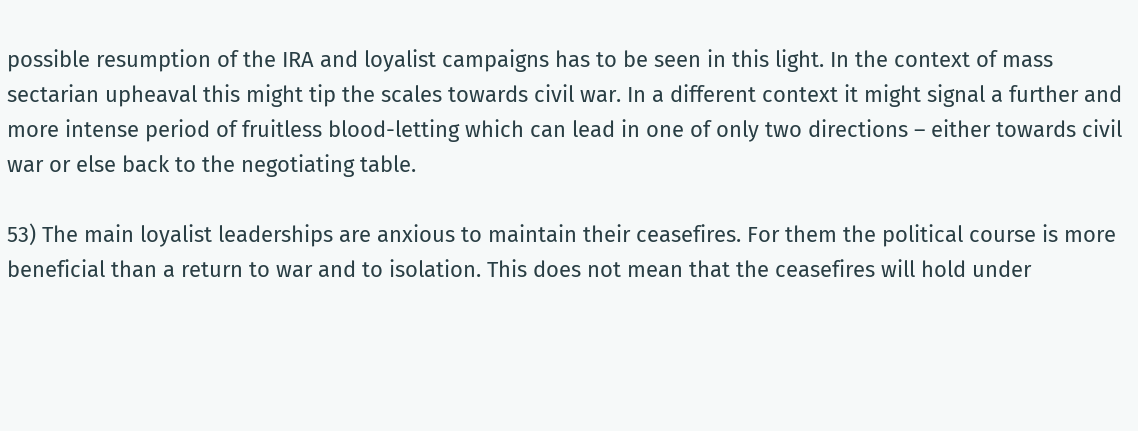possible resumption of the IRA and loyalist campaigns has to be seen in this light. In the context of mass sectarian upheaval this might tip the scales towards civil war. In a different context it might signal a further and more intense period of fruitless blood-letting which can lead in one of only two directions – either towards civil war or else back to the negotiating table.

53) The main loyalist leaderships are anxious to maintain their ceasefires. For them the political course is more beneficial than a return to war and to isolation. This does not mean that the ceasefires will hold under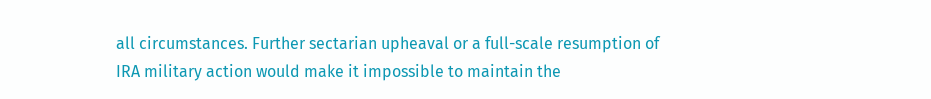all circumstances. Further sectarian upheaval or a full-scale resumption of IRA military action would make it impossible to maintain the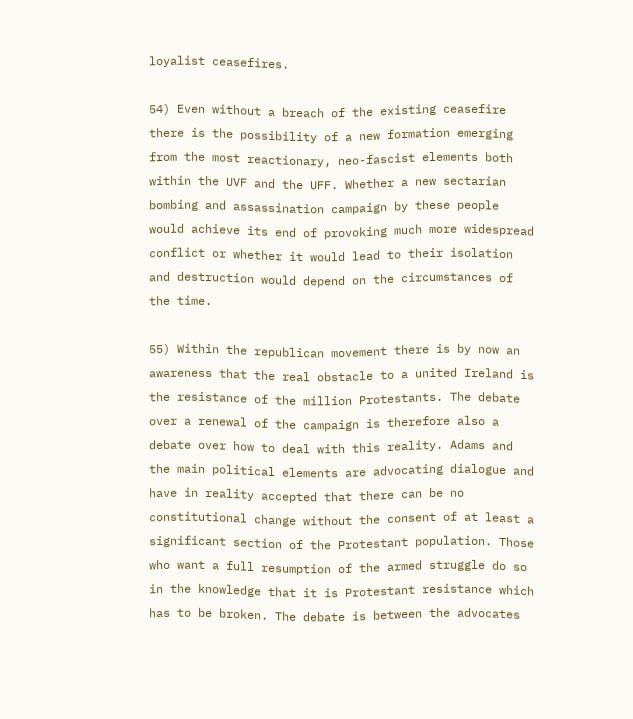loyalist ceasefires.

54) Even without a breach of the existing ceasefire there is the possibility of a new formation emerging from the most reactionary, neo-fascist elements both within the UVF and the UFF. Whether a new sectarian bombing and assassination campaign by these people would achieve its end of provoking much more widespread conflict or whether it would lead to their isolation and destruction would depend on the circumstances of the time.

55) Within the republican movement there is by now an awareness that the real obstacle to a united Ireland is the resistance of the million Protestants. The debate over a renewal of the campaign is therefore also a debate over how to deal with this reality. Adams and the main political elements are advocating dialogue and have in reality accepted that there can be no constitutional change without the consent of at least a significant section of the Protestant population. Those who want a full resumption of the armed struggle do so in the knowledge that it is Protestant resistance which has to be broken. The debate is between the advocates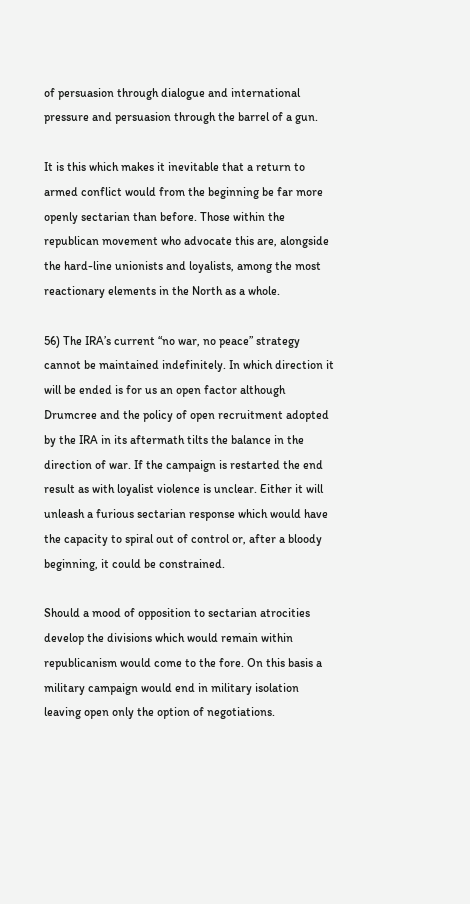of persuasion through dialogue and international pressure and persuasion through the barrel of a gun.

It is this which makes it inevitable that a return to armed conflict would from the beginning be far more openly sectarian than before. Those within the republican movement who advocate this are, alongside the hard-line unionists and loyalists, among the most reactionary elements in the North as a whole.

56) The IRA’s current “no war, no peace” strategy cannot be maintained indefinitely. In which direction it will be ended is for us an open factor although Drumcree and the policy of open recruitment adopted by the IRA in its aftermath tilts the balance in the direction of war. If the campaign is restarted the end result as with loyalist violence is unclear. Either it will unleash a furious sectarian response which would have the capacity to spiral out of control or, after a bloody beginning, it could be constrained.

Should a mood of opposition to sectarian atrocities develop the divisions which would remain within republicanism would come to the fore. On this basis a military campaign would end in military isolation leaving open only the option of negotiations.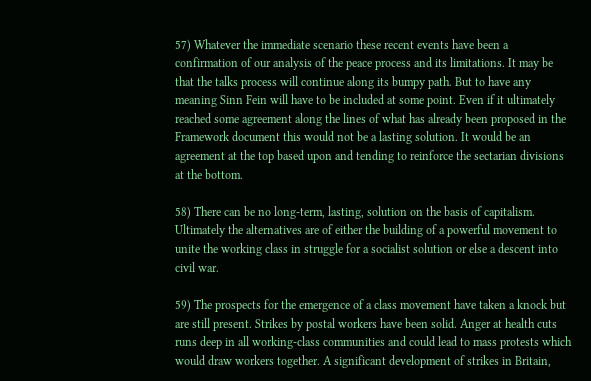57) Whatever the immediate scenario these recent events have been a confirmation of our analysis of the peace process and its limitations. It may be that the talks process will continue along its bumpy path. But to have any meaning Sinn Fein will have to be included at some point. Even if it ultimately reached some agreement along the lines of what has already been proposed in the Framework document this would not be a lasting solution. It would be an agreement at the top based upon and tending to reinforce the sectarian divisions at the bottom.

58) There can be no long-term, lasting, solution on the basis of capitalism. Ultimately the alternatives are of either the building of a powerful movement to unite the working class in struggle for a socialist solution or else a descent into civil war.

59) The prospects for the emergence of a class movement have taken a knock but are still present. Strikes by postal workers have been solid. Anger at health cuts runs deep in all working-class communities and could lead to mass protests which would draw workers together. A significant development of strikes in Britain,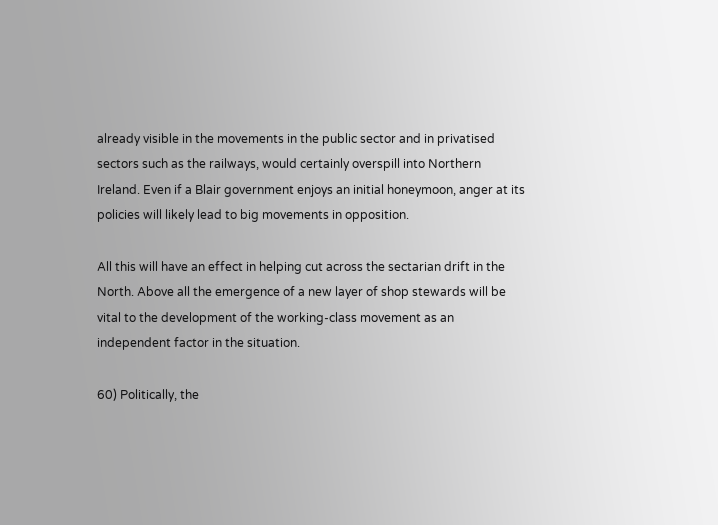already visible in the movements in the public sector and in privatised sectors such as the railways, would certainly overspill into Northern Ireland. Even if a Blair government enjoys an initial honeymoon, anger at its policies will likely lead to big movements in opposition.

All this will have an effect in helping cut across the sectarian drift in the North. Above all the emergence of a new layer of shop stewards will be vital to the development of the working-class movement as an independent factor in the situation.

60) Politically, the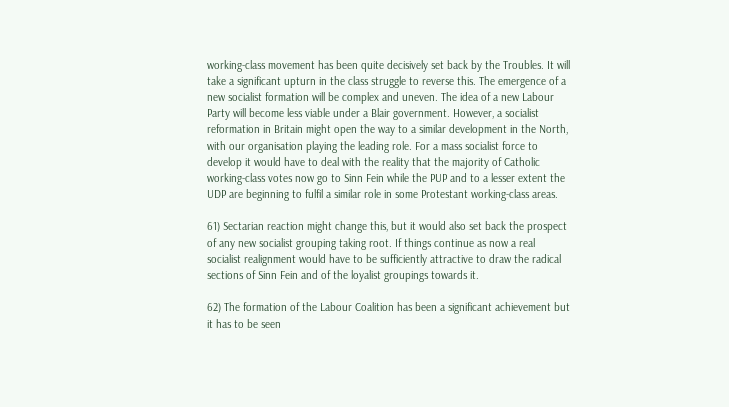working-class movement has been quite decisively set back by the Troubles. It will take a significant upturn in the class struggle to reverse this. The emergence of a new socialist formation will be complex and uneven. The idea of a new Labour Party will become less viable under a Blair government. However, a socialist reformation in Britain might open the way to a similar development in the North, with our organisation playing the leading role. For a mass socialist force to develop it would have to deal with the reality that the majority of Catholic working-class votes now go to Sinn Fein while the PUP and to a lesser extent the UDP are beginning to fulfil a similar role in some Protestant working-class areas.

61) Sectarian reaction might change this, but it would also set back the prospect of any new socialist grouping taking root. If things continue as now a real socialist realignment would have to be sufficiently attractive to draw the radical sections of Sinn Fein and of the loyalist groupings towards it.

62) The formation of the Labour Coalition has been a significant achievement but it has to be seen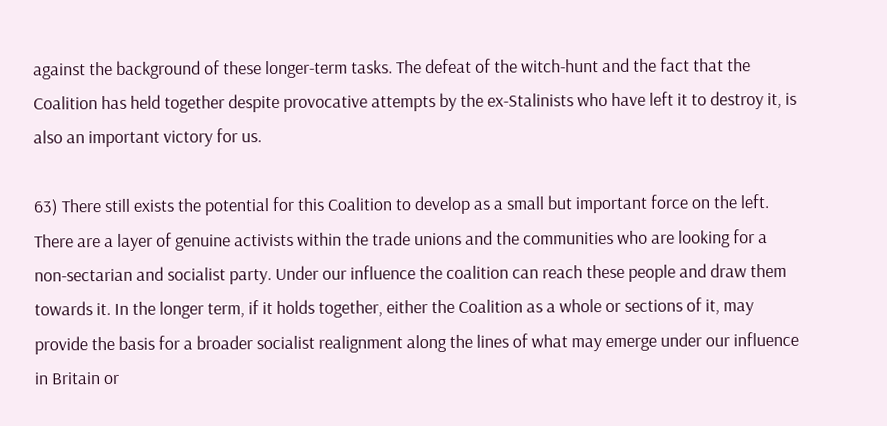against the background of these longer-term tasks. The defeat of the witch-hunt and the fact that the Coalition has held together despite provocative attempts by the ex-Stalinists who have left it to destroy it, is also an important victory for us.

63) There still exists the potential for this Coalition to develop as a small but important force on the left. There are a layer of genuine activists within the trade unions and the communities who are looking for a non-sectarian and socialist party. Under our influence the coalition can reach these people and draw them towards it. In the longer term, if it holds together, either the Coalition as a whole or sections of it, may provide the basis for a broader socialist realignment along the lines of what may emerge under our influence in Britain or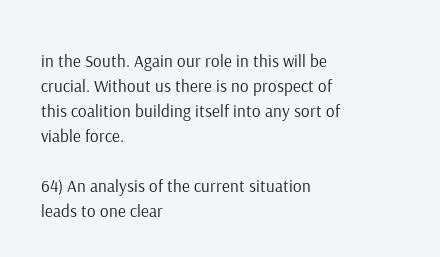in the South. Again our role in this will be crucial. Without us there is no prospect of this coalition building itself into any sort of viable force.

64) An analysis of the current situation leads to one clear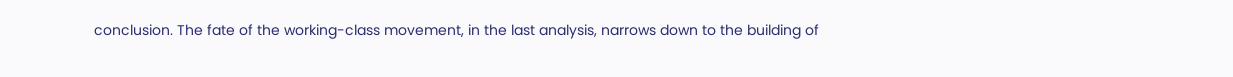conclusion. The fate of the working-class movement, in the last analysis, narrows down to the building of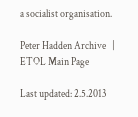a socialist organisation.

Peter Hadden Archive   |   ETOL Main Page

Last updated: 2.5.2013